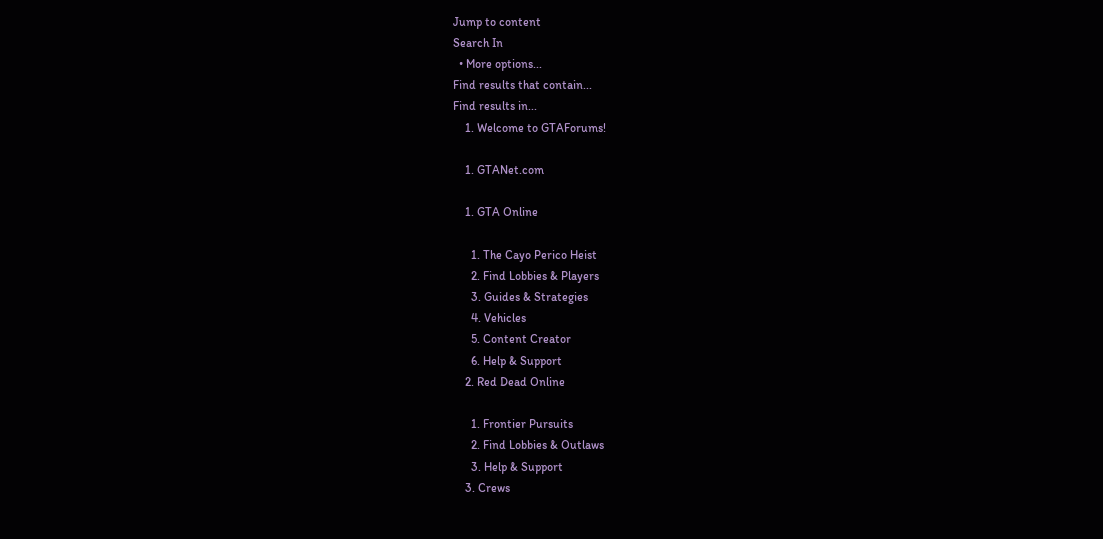Jump to content
Search In
  • More options...
Find results that contain...
Find results in...
    1. Welcome to GTAForums!

    1. GTANet.com

    1. GTA Online

      1. The Cayo Perico Heist
      2. Find Lobbies & Players
      3. Guides & Strategies
      4. Vehicles
      5. Content Creator
      6. Help & Support
    2. Red Dead Online

      1. Frontier Pursuits
      2. Find Lobbies & Outlaws
      3. Help & Support
    3. Crews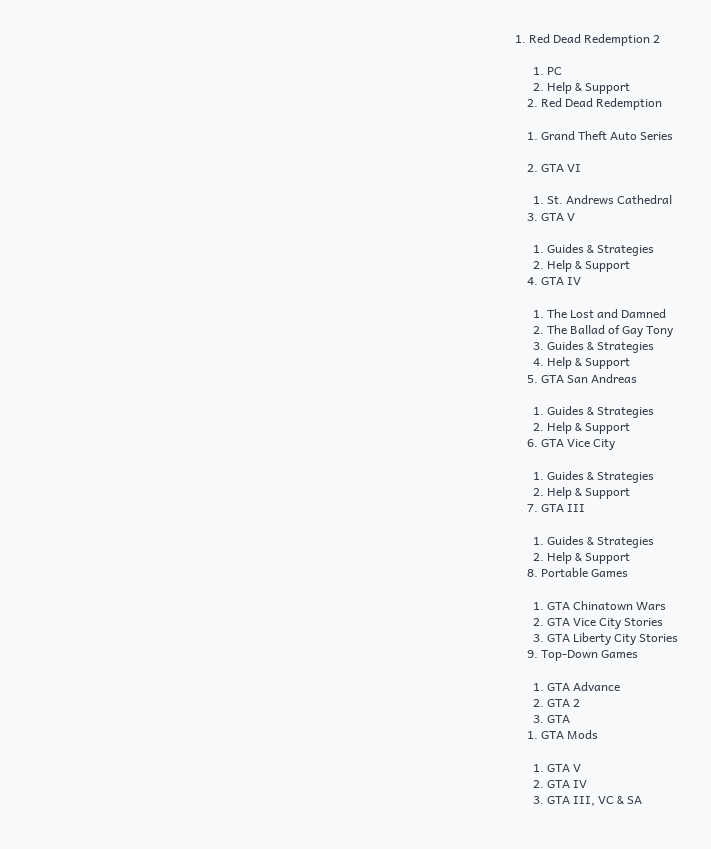1. Red Dead Redemption 2

      1. PC
      2. Help & Support
    2. Red Dead Redemption

    1. Grand Theft Auto Series

    2. GTA VI

      1. St. Andrews Cathedral
    3. GTA V

      1. Guides & Strategies
      2. Help & Support
    4. GTA IV

      1. The Lost and Damned
      2. The Ballad of Gay Tony
      3. Guides & Strategies
      4. Help & Support
    5. GTA San Andreas

      1. Guides & Strategies
      2. Help & Support
    6. GTA Vice City

      1. Guides & Strategies
      2. Help & Support
    7. GTA III

      1. Guides & Strategies
      2. Help & Support
    8. Portable Games

      1. GTA Chinatown Wars
      2. GTA Vice City Stories
      3. GTA Liberty City Stories
    9. Top-Down Games

      1. GTA Advance
      2. GTA 2
      3. GTA
    1. GTA Mods

      1. GTA V
      2. GTA IV
      3. GTA III, VC & SA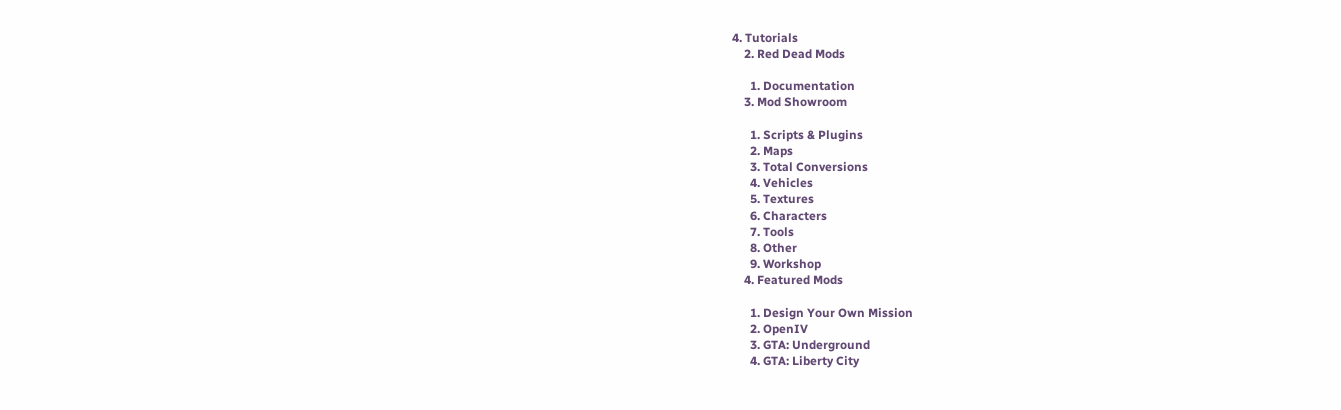4. Tutorials
    2. Red Dead Mods

      1. Documentation
    3. Mod Showroom

      1. Scripts & Plugins
      2. Maps
      3. Total Conversions
      4. Vehicles
      5. Textures
      6. Characters
      7. Tools
      8. Other
      9. Workshop
    4. Featured Mods

      1. Design Your Own Mission
      2. OpenIV
      3. GTA: Underground
      4. GTA: Liberty City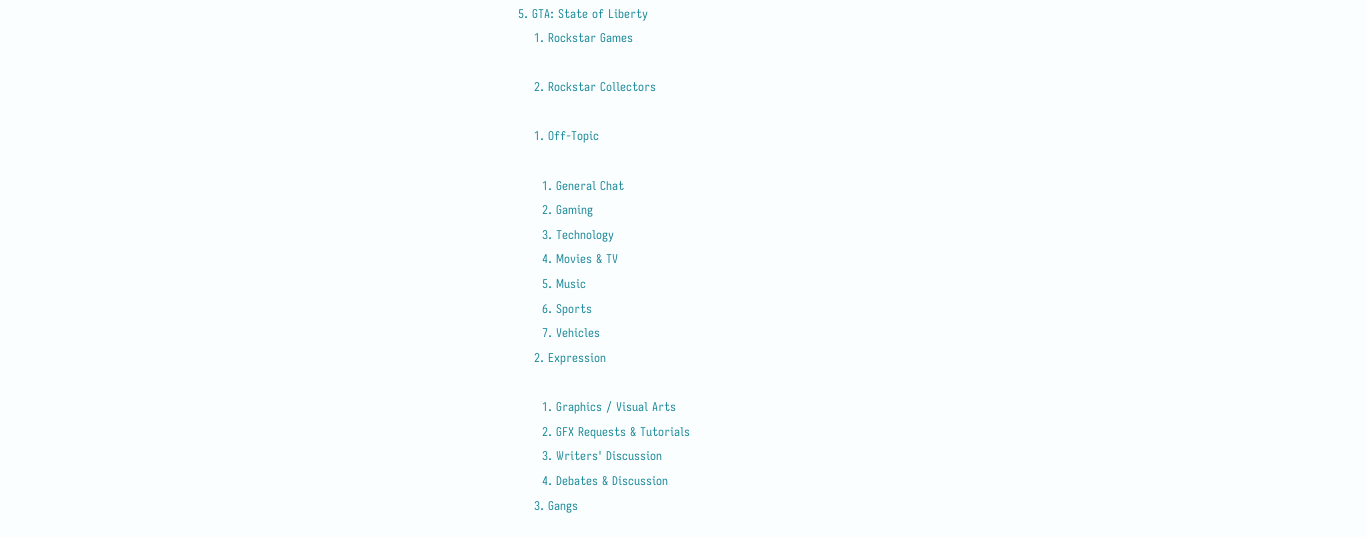5. GTA: State of Liberty
    1. Rockstar Games

    2. Rockstar Collectors

    1. Off-Topic

      1. General Chat
      2. Gaming
      3. Technology
      4. Movies & TV
      5. Music
      6. Sports
      7. Vehicles
    2. Expression

      1. Graphics / Visual Arts
      2. GFX Requests & Tutorials
      3. Writers' Discussion
      4. Debates & Discussion
    3. Gangs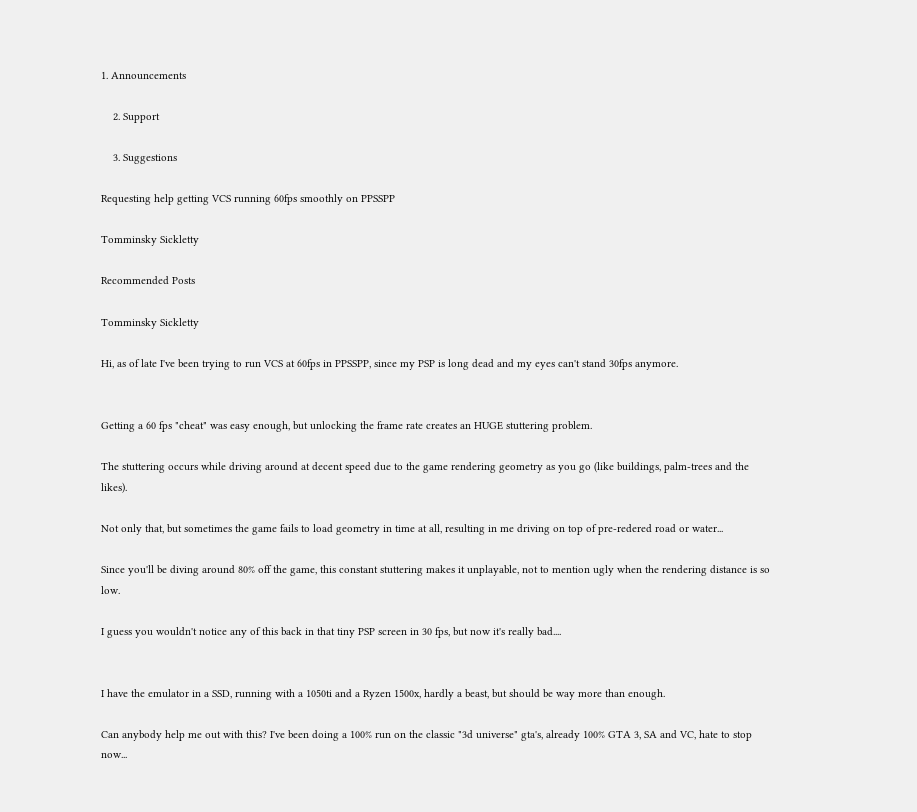1. Announcements

    2. Support

    3. Suggestions

Requesting help getting VCS running 60fps smoothly on PPSSPP

Tomminsky Sickletty

Recommended Posts

Tomminsky Sickletty

Hi, as of late I've been trying to run VCS at 60fps in PPSSPP, since my PSP is long dead and my eyes can't stand 30fps anymore.


Getting a 60 fps "cheat" was easy enough, but unlocking the frame rate creates an HUGE stuttering problem.

The stuttering occurs while driving around at decent speed due to the game rendering geometry as you go (like buildings, palm-trees and the likes).

Not only that, but sometimes the game fails to load geometry in time at all, resulting in me driving on top of pre-redered road or water...

Since you'll be diving around 80% off the game, this constant stuttering makes it unplayable, not to mention ugly when the rendering distance is so low.

I guess you wouldn't notice any of this back in that tiny PSP screen in 30 fps, but now it's really bad....


I have the emulator in a SSD, running with a 1050ti and a Ryzen 1500x, hardly a beast, but should be way more than enough.

Can anybody help me out with this? I've been doing a 100% run on the classic "3d universe" gta's, already 100% GTA 3, SA and VC, hate to stop now...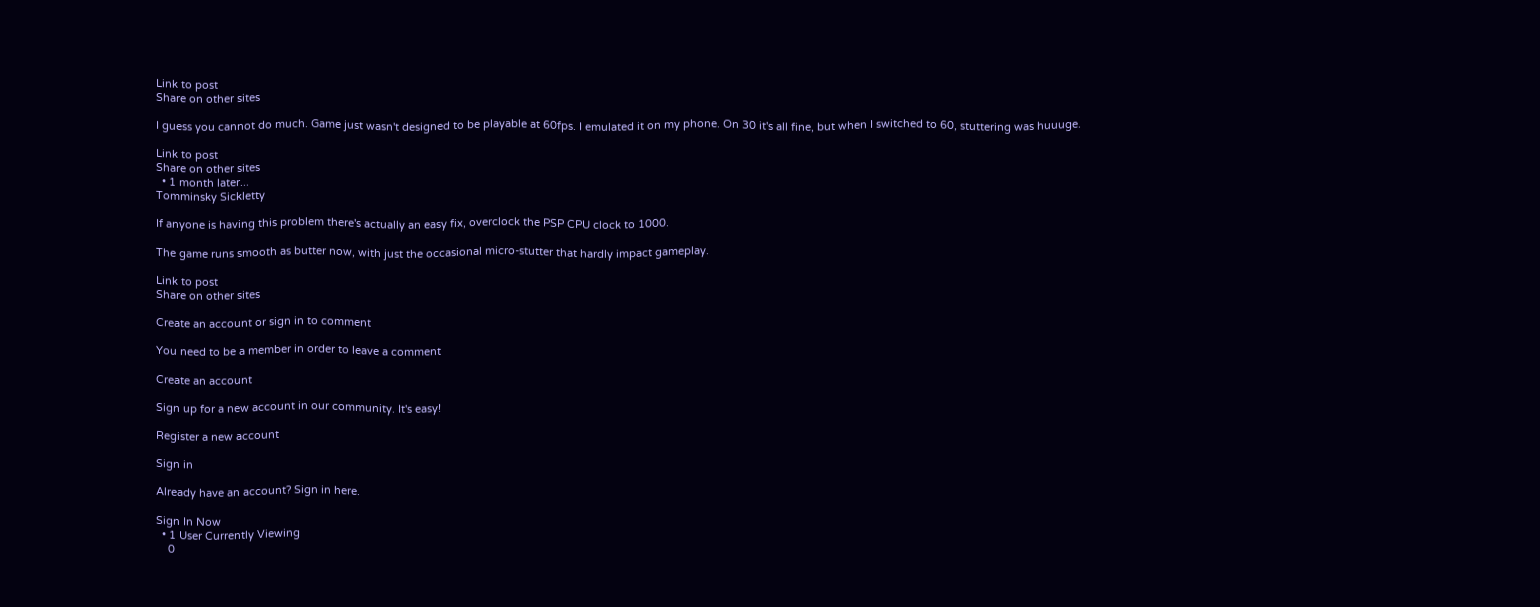Link to post
Share on other sites

I guess you cannot do much. Game just wasn't designed to be playable at 60fps. I emulated it on my phone. On 30 it's all fine, but when I switched to 60, stuttering was huuuge.

Link to post
Share on other sites
  • 1 month later...
Tomminsky Sickletty

If anyone is having this problem there's actually an easy fix, overclock the PSP CPU clock to 1000.

The game runs smooth as butter now, with just the occasional micro-stutter that hardly impact gameplay.

Link to post
Share on other sites

Create an account or sign in to comment

You need to be a member in order to leave a comment

Create an account

Sign up for a new account in our community. It's easy!

Register a new account

Sign in

Already have an account? Sign in here.

Sign In Now
  • 1 User Currently Viewing
    0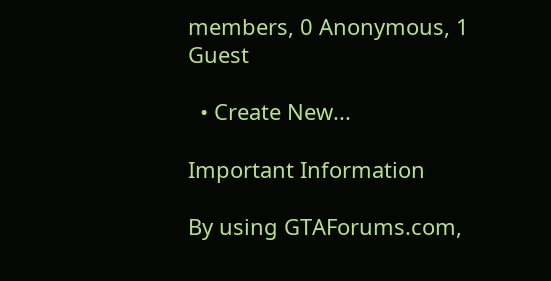members, 0 Anonymous, 1 Guest

  • Create New...

Important Information

By using GTAForums.com,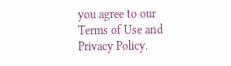you agree to our Terms of Use and Privacy Policy.